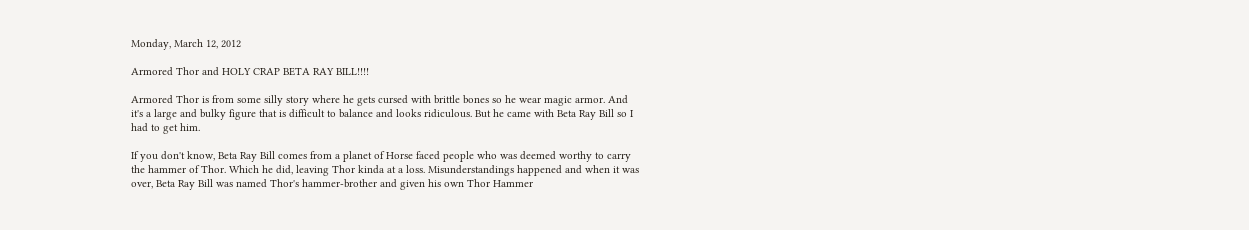Monday, March 12, 2012

Armored Thor and HOLY CRAP BETA RAY BILL!!!!

Armored Thor is from some silly story where he gets cursed with brittle bones so he wear magic armor. And it's a large and bulky figure that is difficult to balance and looks ridiculous. But he came with Beta Ray Bill so I had to get him.

If you don't know, Beta Ray Bill comes from a planet of Horse faced people who was deemed worthy to carry the hammer of Thor. Which he did, leaving Thor kinda at a loss. Misunderstandings happened and when it was over, Beta Ray Bill was named Thor's hammer-brother and given his own Thor Hammer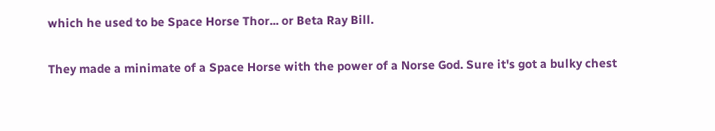which he used to be Space Horse Thor... or Beta Ray Bill.

They made a minimate of a Space Horse with the power of a Norse God. Sure it's got a bulky chest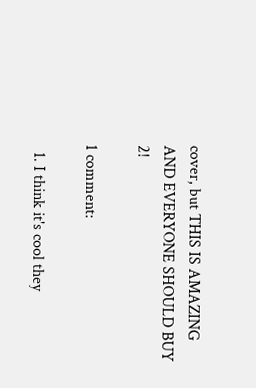cover, but THIS IS AMAZING AND EVERYONE SHOULD BUY 2!

1 comment:

  1. I think it's cool they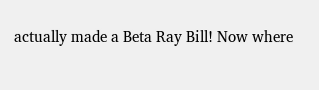actually made a Beta Ray Bill! Now where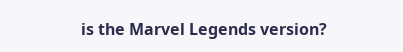is the Marvel Legends version?